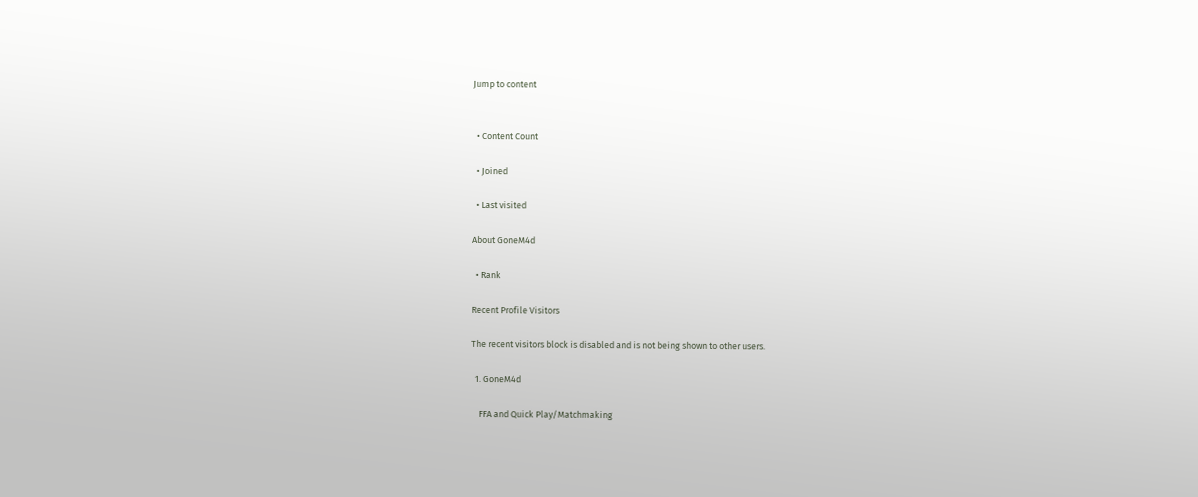Jump to content


  • Content Count

  • Joined

  • Last visited

About GoneM4d

  • Rank

Recent Profile Visitors

The recent visitors block is disabled and is not being shown to other users.

  1. GoneM4d

    FFA and Quick Play/Matchmaking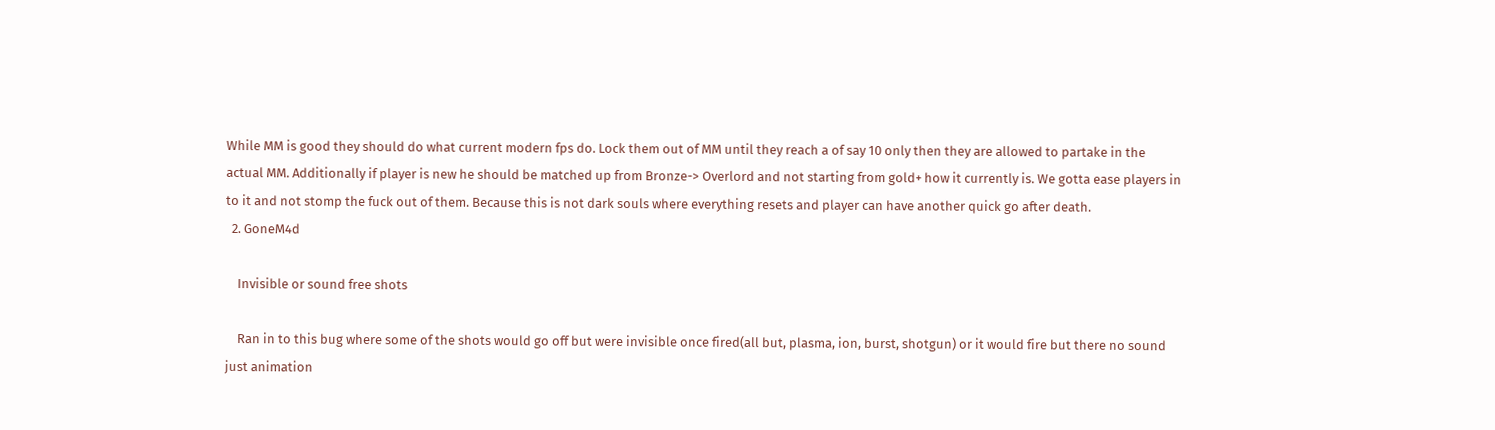While MM is good they should do what current modern fps do. Lock them out of MM until they reach a of say 10 only then they are allowed to partake in the actual MM. Additionally if player is new he should be matched up from Bronze-> Overlord and not starting from gold+ how it currently is. We gotta ease players in to it and not stomp the fuck out of them. Because this is not dark souls where everything resets and player can have another quick go after death.
  2. GoneM4d

    Invisible or sound free shots

    Ran in to this bug where some of the shots would go off but were invisible once fired(all but, plasma, ion, burst, shotgun) or it would fire but there no sound just animation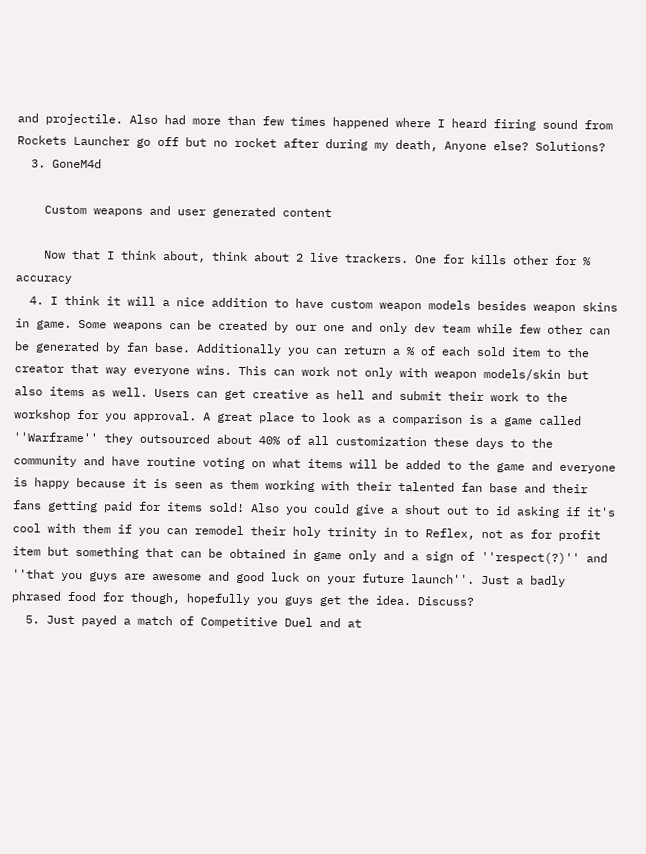and projectile. Also had more than few times happened where I heard firing sound from Rockets Launcher go off but no rocket after during my death, Anyone else? Solutions?
  3. GoneM4d

    Custom weapons and user generated content

    Now that I think about, think about 2 live trackers. One for kills other for % accuracy
  4. I think it will a nice addition to have custom weapon models besides weapon skins in game. Some weapons can be created by our one and only dev team while few other can be generated by fan base. Additionally you can return a % of each sold item to the creator that way everyone wins. This can work not only with weapon models/skin but also items as well. Users can get creative as hell and submit their work to the workshop for you approval. A great place to look as a comparison is a game called ''Warframe'' they outsourced about 40% of all customization these days to the community and have routine voting on what items will be added to the game and everyone is happy because it is seen as them working with their talented fan base and their fans getting paid for items sold! Also you could give a shout out to id asking if it's cool with them if you can remodel their holy trinity in to Reflex, not as for profit item but something that can be obtained in game only and a sign of ''respect(?)'' and ''that you guys are awesome and good luck on your future launch''. Just a badly phrased food for though, hopefully you guys get the idea. Discuss?
  5. Just payed a match of Competitive Duel and at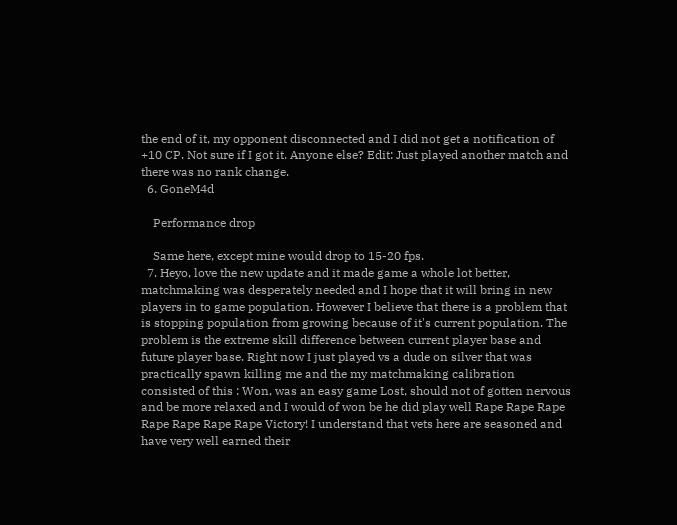the end of it, my opponent disconnected and I did not get a notification of +10 CP. Not sure if I got it. Anyone else? Edit: Just played another match and there was no rank change.
  6. GoneM4d

    Performance drop

    Same here, except mine would drop to 15-20 fps.
  7. Heyo, love the new update and it made game a whole lot better, matchmaking was desperately needed and I hope that it will bring in new players in to game population. However I believe that there is a problem that is stopping population from growing because of it's current population. The problem is the extreme skill difference between current player base and future player base. Right now I just played vs a dude on silver that was practically spawn killing me and the my matchmaking calibration consisted of this : Won, was an easy game Lost, should not of gotten nervous and be more relaxed and I would of won be he did play well Rape Rape Rape Rape Rape Rape Rape Victory! I understand that vets here are seasoned and have very well earned their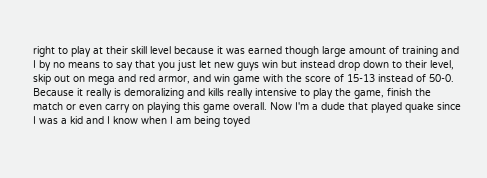right to play at their skill level because it was earned though large amount of training and I by no means to say that you just let new guys win but instead drop down to their level, skip out on mega and red armor, and win game with the score of 15-13 instead of 50-0. Because it really is demoralizing and kills really intensive to play the game, finish the match or even carry on playing this game overall. Now I'm a dude that played quake since I was a kid and I know when I am being toyed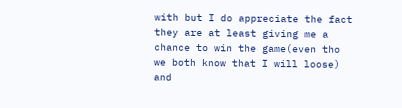with but I do appreciate the fact they are at least giving me a chance to win the game(even tho we both know that I will loose) and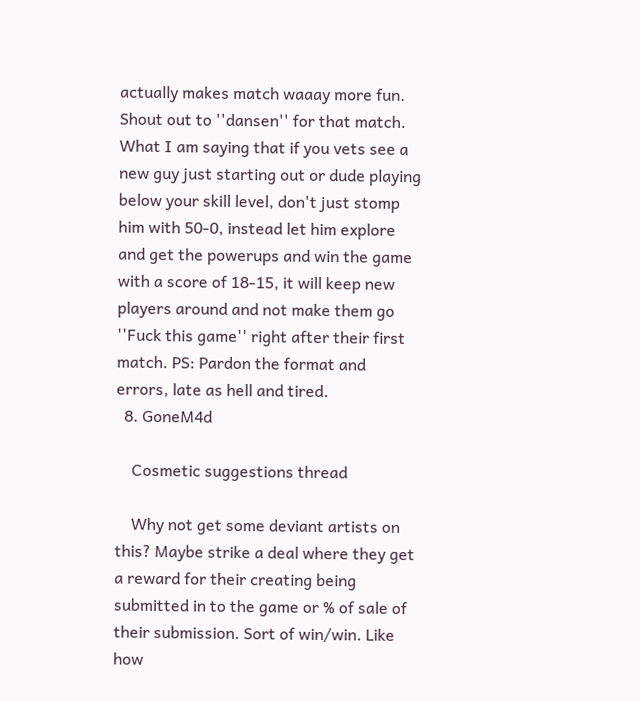actually makes match waaay more fun. Shout out to ''dansen'' for that match. What I am saying that if you vets see a new guy just starting out or dude playing below your skill level, don't just stomp him with 50-0, instead let him explore and get the powerups and win the game with a score of 18-15, it will keep new players around and not make them go ''Fuck this game'' right after their first match. PS: Pardon the format and errors, late as hell and tired.
  8. GoneM4d

    Cosmetic suggestions thread

    Why not get some deviant artists on this? Maybe strike a deal where they get a reward for their creating being submitted in to the game or % of sale of their submission. Sort of win/win. Like how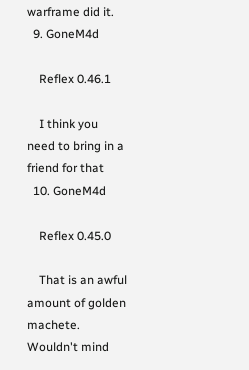warframe did it.
  9. GoneM4d

    Reflex 0.46.1

    I think you need to bring in a friend for that
  10. GoneM4d

    Reflex 0.45.0

    That is an awful amount of golden machete. Wouldn't mind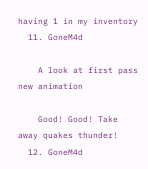having 1 in my inventory
  11. GoneM4d

    A look at first pass new animation

    Good! Good! Take away quakes thunder!
  12. GoneM4d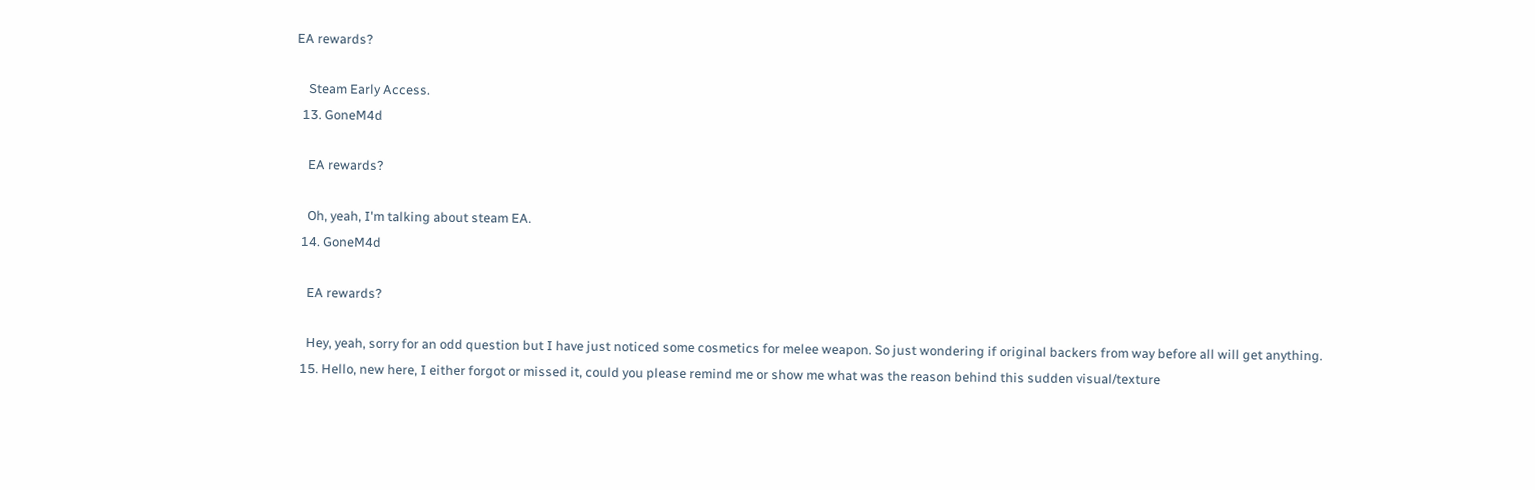EA rewards?

    Steam Early Access.
  13. GoneM4d

    EA rewards?

    Oh, yeah, I'm talking about steam EA.
  14. GoneM4d

    EA rewards?

    Hey, yeah, sorry for an odd question but I have just noticed some cosmetics for melee weapon. So just wondering if original backers from way before all will get anything.
  15. Hello, new here, I either forgot or missed it, could you please remind me or show me what was the reason behind this sudden visual/texture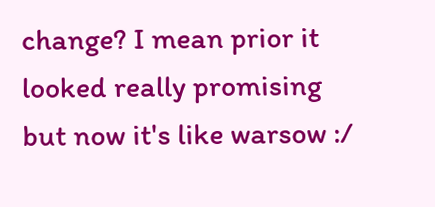change? I mean prior it looked really promising but now it's like warsow :/